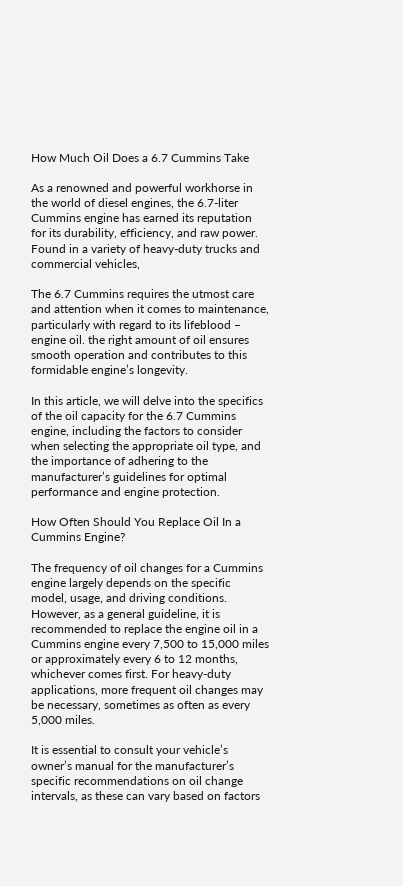How Much Oil Does a 6.7 Cummins Take

As a renowned and powerful workhorse in the world of diesel engines, the 6.7-liter Cummins engine has earned its reputation for its durability, efficiency, and raw power. Found in a variety of heavy-duty trucks and commercial vehicles,

The 6.7 Cummins requires the utmost care and attention when it comes to maintenance, particularly with regard to its lifeblood – engine oil. the right amount of oil ensures smooth operation and contributes to this formidable engine’s longevity.

In this article, we will delve into the specifics of the oil capacity for the 6.7 Cummins engine, including the factors to consider when selecting the appropriate oil type, and the importance of adhering to the manufacturer’s guidelines for optimal performance and engine protection.

How Often Should You Replace Oil In a Cummins Engine?

The frequency of oil changes for a Cummins engine largely depends on the specific model, usage, and driving conditions. However, as a general guideline, it is recommended to replace the engine oil in a Cummins engine every 7,500 to 15,000 miles or approximately every 6 to 12 months, whichever comes first. For heavy-duty applications, more frequent oil changes may be necessary, sometimes as often as every 5,000 miles.

It is essential to consult your vehicle’s owner’s manual for the manufacturer’s specific recommendations on oil change intervals, as these can vary based on factors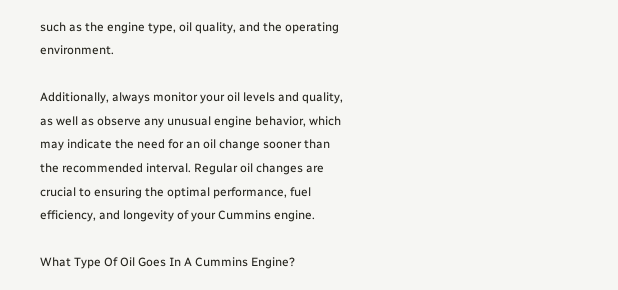such as the engine type, oil quality, and the operating environment.

Additionally, always monitor your oil levels and quality, as well as observe any unusual engine behavior, which may indicate the need for an oil change sooner than the recommended interval. Regular oil changes are crucial to ensuring the optimal performance, fuel efficiency, and longevity of your Cummins engine.

What Type Of Oil Goes In A Cummins Engine?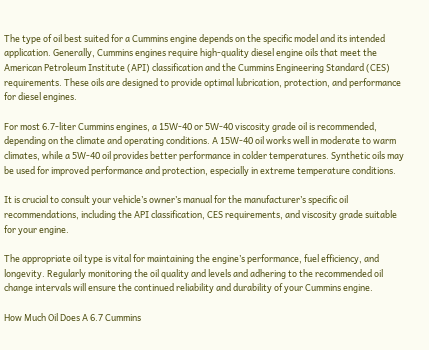The type of oil best suited for a Cummins engine depends on the specific model and its intended application. Generally, Cummins engines require high-quality diesel engine oils that meet the American Petroleum Institute (API) classification and the Cummins Engineering Standard (CES) requirements. These oils are designed to provide optimal lubrication, protection, and performance for diesel engines.

For most 6.7-liter Cummins engines, a 15W-40 or 5W-40 viscosity grade oil is recommended, depending on the climate and operating conditions. A 15W-40 oil works well in moderate to warm climates, while a 5W-40 oil provides better performance in colder temperatures. Synthetic oils may be used for improved performance and protection, especially in extreme temperature conditions.

It is crucial to consult your vehicle’s owner’s manual for the manufacturer’s specific oil recommendations, including the API classification, CES requirements, and viscosity grade suitable for your engine.

The appropriate oil type is vital for maintaining the engine’s performance, fuel efficiency, and longevity. Regularly monitoring the oil quality and levels and adhering to the recommended oil change intervals will ensure the continued reliability and durability of your Cummins engine.

How Much Oil Does A 6.7 Cummins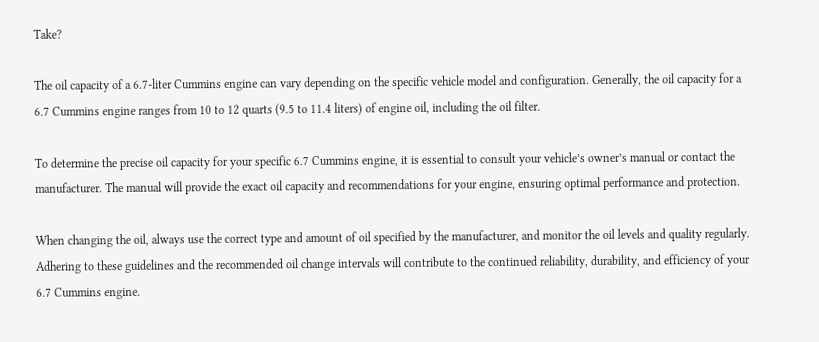Take?

The oil capacity of a 6.7-liter Cummins engine can vary depending on the specific vehicle model and configuration. Generally, the oil capacity for a 6.7 Cummins engine ranges from 10 to 12 quarts (9.5 to 11.4 liters) of engine oil, including the oil filter.

To determine the precise oil capacity for your specific 6.7 Cummins engine, it is essential to consult your vehicle’s owner’s manual or contact the manufacturer. The manual will provide the exact oil capacity and recommendations for your engine, ensuring optimal performance and protection.

When changing the oil, always use the correct type and amount of oil specified by the manufacturer, and monitor the oil levels and quality regularly. Adhering to these guidelines and the recommended oil change intervals will contribute to the continued reliability, durability, and efficiency of your 6.7 Cummins engine.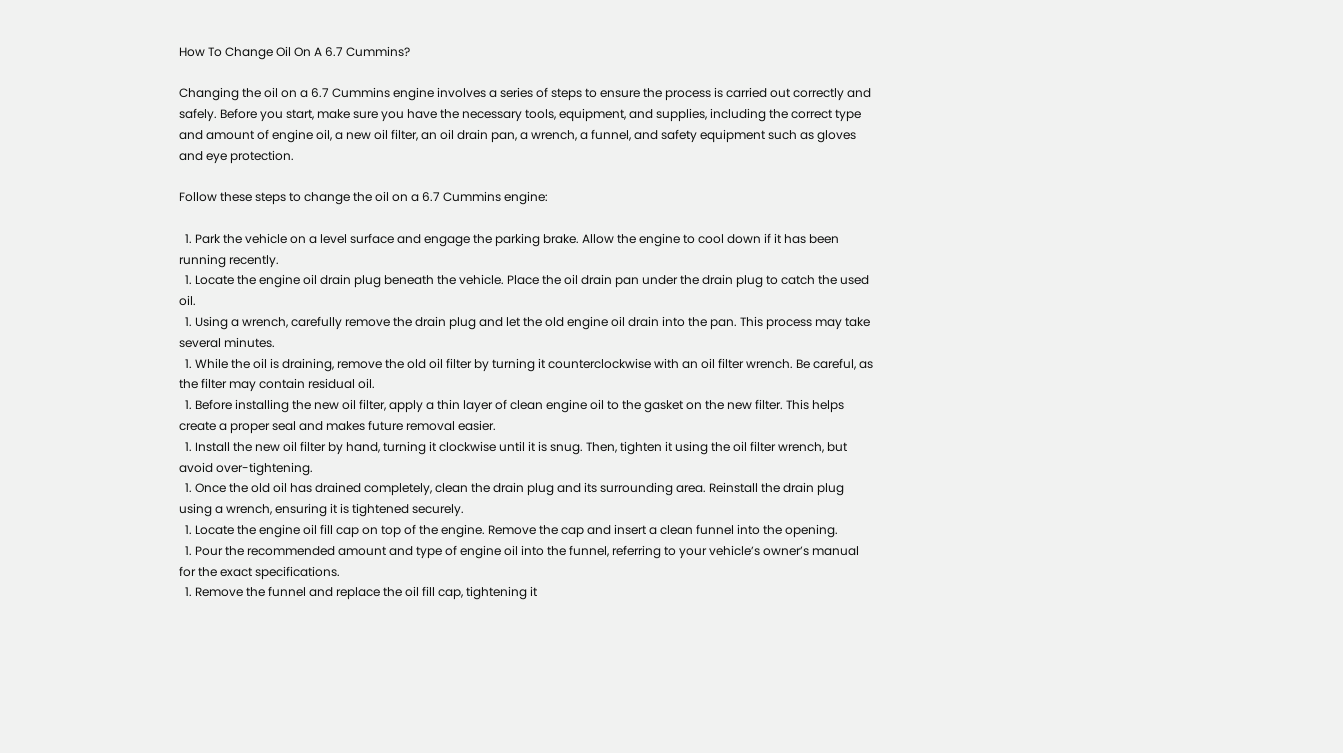How To Change Oil On A 6.7 Cummins?

Changing the oil on a 6.7 Cummins engine involves a series of steps to ensure the process is carried out correctly and safely. Before you start, make sure you have the necessary tools, equipment, and supplies, including the correct type and amount of engine oil, a new oil filter, an oil drain pan, a wrench, a funnel, and safety equipment such as gloves and eye protection.

Follow these steps to change the oil on a 6.7 Cummins engine:

  1. Park the vehicle on a level surface and engage the parking brake. Allow the engine to cool down if it has been running recently.
  1. Locate the engine oil drain plug beneath the vehicle. Place the oil drain pan under the drain plug to catch the used oil.
  1. Using a wrench, carefully remove the drain plug and let the old engine oil drain into the pan. This process may take several minutes.
  1. While the oil is draining, remove the old oil filter by turning it counterclockwise with an oil filter wrench. Be careful, as the filter may contain residual oil.
  1. Before installing the new oil filter, apply a thin layer of clean engine oil to the gasket on the new filter. This helps create a proper seal and makes future removal easier.
  1. Install the new oil filter by hand, turning it clockwise until it is snug. Then, tighten it using the oil filter wrench, but avoid over-tightening.
  1. Once the old oil has drained completely, clean the drain plug and its surrounding area. Reinstall the drain plug using a wrench, ensuring it is tightened securely.
  1. Locate the engine oil fill cap on top of the engine. Remove the cap and insert a clean funnel into the opening.
  1. Pour the recommended amount and type of engine oil into the funnel, referring to your vehicle’s owner’s manual for the exact specifications.
  1. Remove the funnel and replace the oil fill cap, tightening it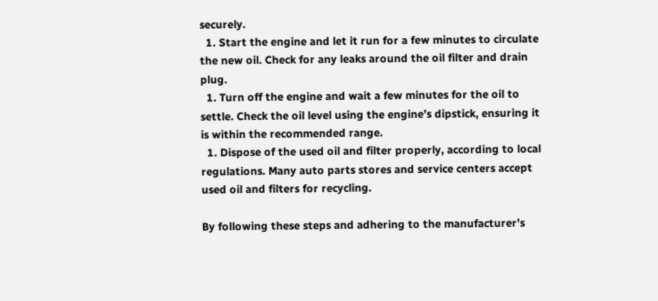securely.
  1. Start the engine and let it run for a few minutes to circulate the new oil. Check for any leaks around the oil filter and drain plug.
  1. Turn off the engine and wait a few minutes for the oil to settle. Check the oil level using the engine’s dipstick, ensuring it is within the recommended range.
  1. Dispose of the used oil and filter properly, according to local regulations. Many auto parts stores and service centers accept used oil and filters for recycling.

By following these steps and adhering to the manufacturer’s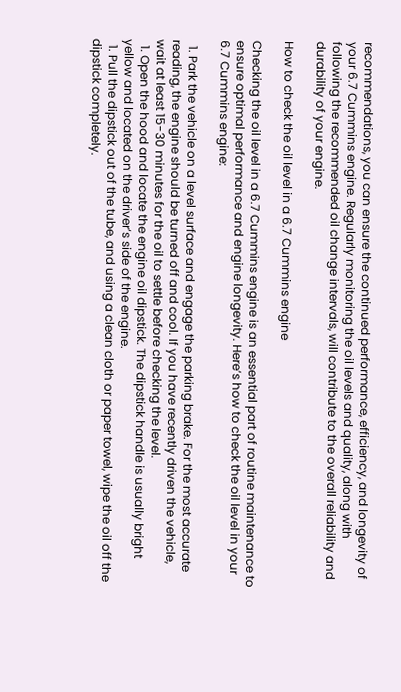recommendations, you can ensure the continued performance, efficiency, and longevity of your 6.7 Cummins engine. Regularly monitoring the oil levels and quality, along with following the recommended oil change intervals, will contribute to the overall reliability and durability of your engine.

How to check the oil level in a 6.7 Cummins engine

Checking the oil level in a 6.7 Cummins engine is an essential part of routine maintenance to ensure optimal performance and engine longevity. Here’s how to check the oil level in your 6.7 Cummins engine:

  1. Park the vehicle on a level surface and engage the parking brake. For the most accurate reading, the engine should be turned off and cool. If you have recently driven the vehicle, wait at least 15-30 minutes for the oil to settle before checking the level.
  1. Open the hood and locate the engine oil dipstick. The dipstick handle is usually bright yellow and located on the driver’s side of the engine.
  1. Pull the dipstick out of the tube, and using a clean cloth or paper towel, wipe the oil off the dipstick completely.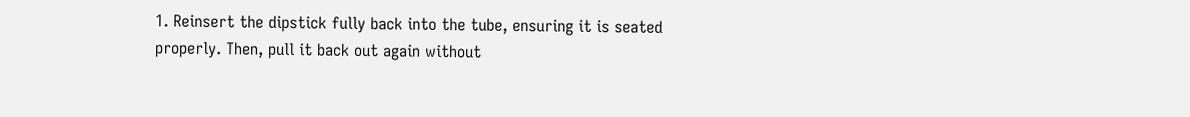1. Reinsert the dipstick fully back into the tube, ensuring it is seated properly. Then, pull it back out again without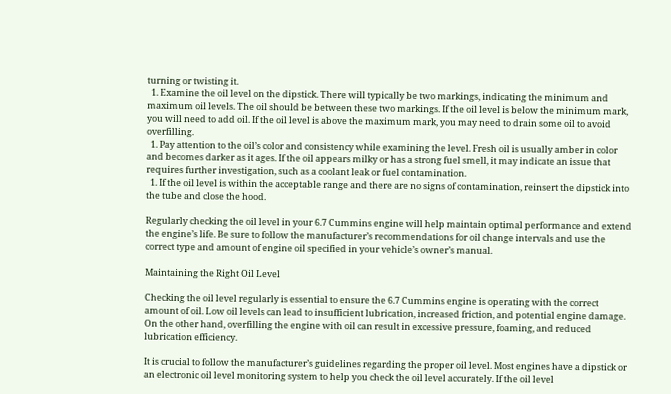turning or twisting it.
  1. Examine the oil level on the dipstick. There will typically be two markings, indicating the minimum and maximum oil levels. The oil should be between these two markings. If the oil level is below the minimum mark, you will need to add oil. If the oil level is above the maximum mark, you may need to drain some oil to avoid overfilling.
  1. Pay attention to the oil’s color and consistency while examining the level. Fresh oil is usually amber in color and becomes darker as it ages. If the oil appears milky or has a strong fuel smell, it may indicate an issue that requires further investigation, such as a coolant leak or fuel contamination.
  1. If the oil level is within the acceptable range and there are no signs of contamination, reinsert the dipstick into the tube and close the hood.

Regularly checking the oil level in your 6.7 Cummins engine will help maintain optimal performance and extend the engine’s life. Be sure to follow the manufacturer’s recommendations for oil change intervals and use the correct type and amount of engine oil specified in your vehicle’s owner’s manual.

Maintaining the Right Oil Level

Checking the oil level regularly is essential to ensure the 6.7 Cummins engine is operating with the correct amount of oil. Low oil levels can lead to insufficient lubrication, increased friction, and potential engine damage. On the other hand, overfilling the engine with oil can result in excessive pressure, foaming, and reduced lubrication efficiency.

It is crucial to follow the manufacturer’s guidelines regarding the proper oil level. Most engines have a dipstick or an electronic oil level monitoring system to help you check the oil level accurately. If the oil level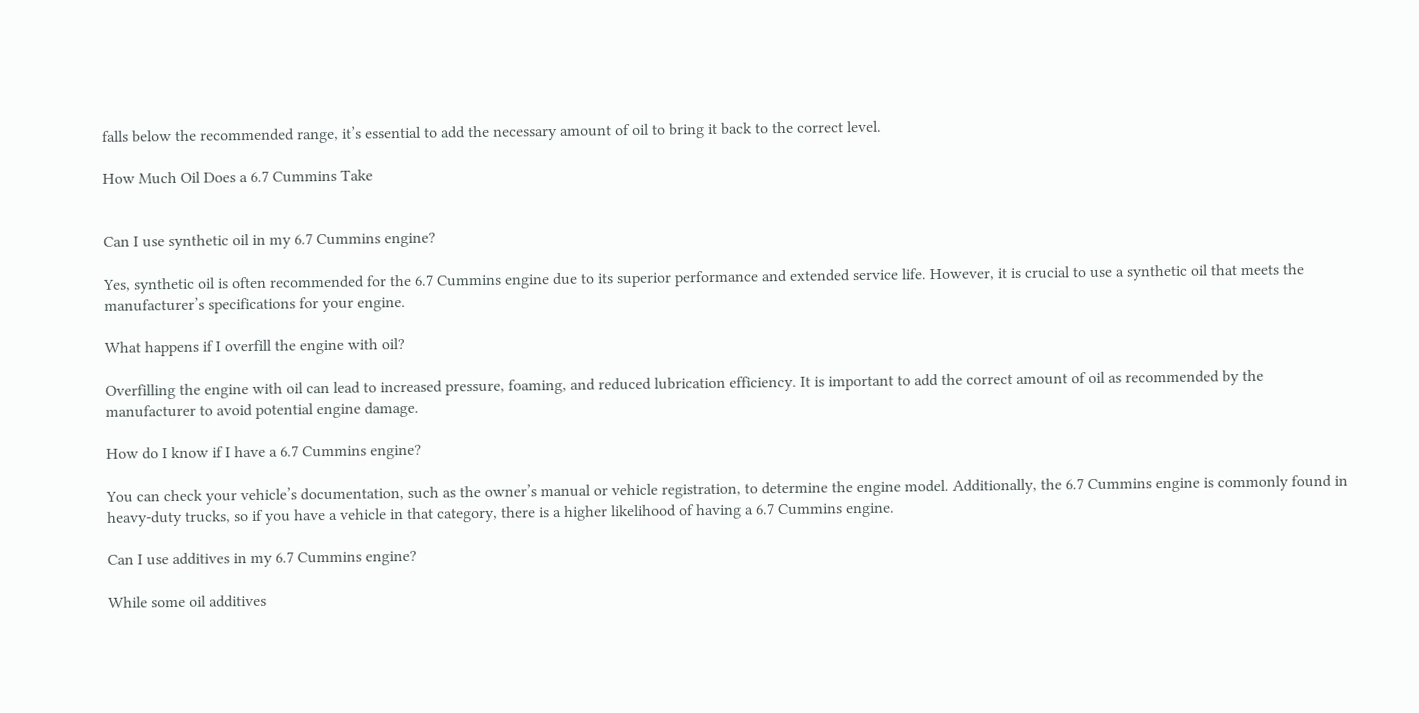falls below the recommended range, it’s essential to add the necessary amount of oil to bring it back to the correct level.

How Much Oil Does a 6.7 Cummins Take


Can I use synthetic oil in my 6.7 Cummins engine?

Yes, synthetic oil is often recommended for the 6.7 Cummins engine due to its superior performance and extended service life. However, it is crucial to use a synthetic oil that meets the manufacturer’s specifications for your engine.

What happens if I overfill the engine with oil?

Overfilling the engine with oil can lead to increased pressure, foaming, and reduced lubrication efficiency. It is important to add the correct amount of oil as recommended by the manufacturer to avoid potential engine damage.

How do I know if I have a 6.7 Cummins engine?

You can check your vehicle’s documentation, such as the owner’s manual or vehicle registration, to determine the engine model. Additionally, the 6.7 Cummins engine is commonly found in heavy-duty trucks, so if you have a vehicle in that category, there is a higher likelihood of having a 6.7 Cummins engine.

Can I use additives in my 6.7 Cummins engine?

While some oil additives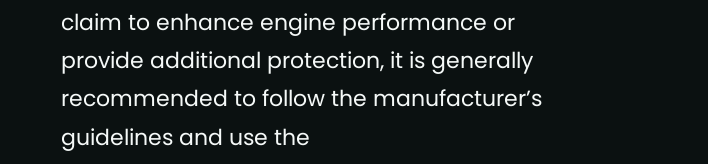claim to enhance engine performance or provide additional protection, it is generally recommended to follow the manufacturer’s guidelines and use the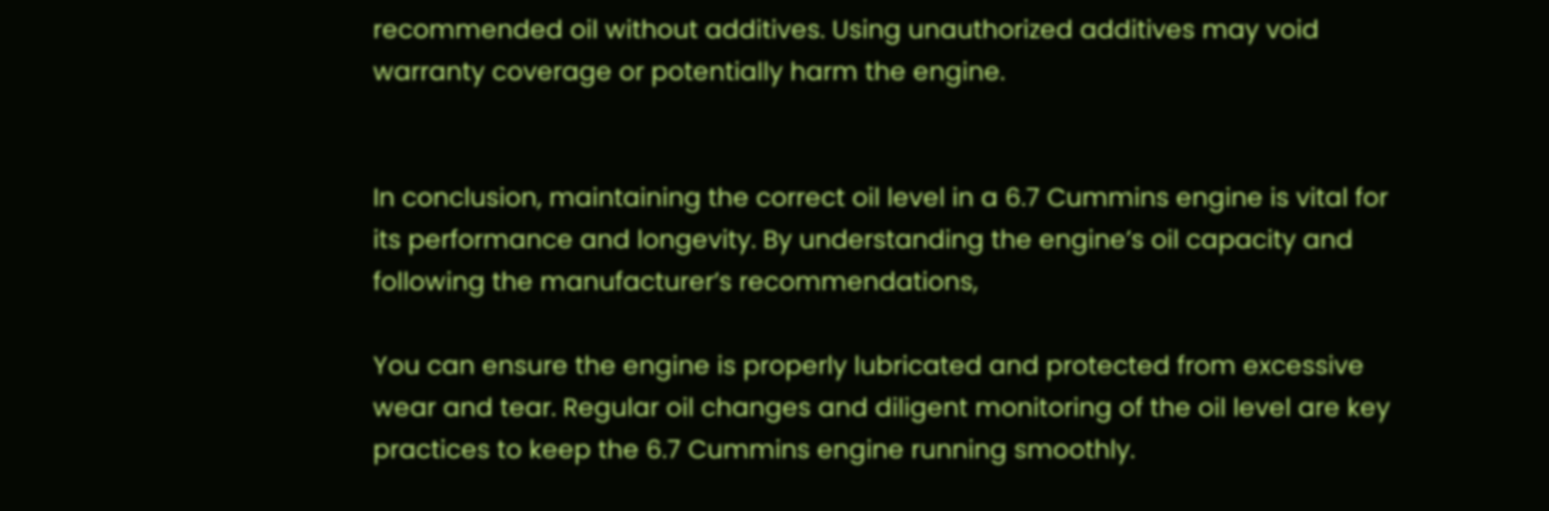recommended oil without additives. Using unauthorized additives may void warranty coverage or potentially harm the engine.


In conclusion, maintaining the correct oil level in a 6.7 Cummins engine is vital for its performance and longevity. By understanding the engine’s oil capacity and following the manufacturer’s recommendations,

You can ensure the engine is properly lubricated and protected from excessive wear and tear. Regular oil changes and diligent monitoring of the oil level are key practices to keep the 6.7 Cummins engine running smoothly.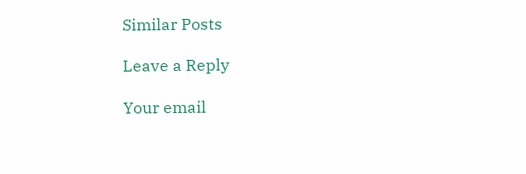Similar Posts

Leave a Reply

Your email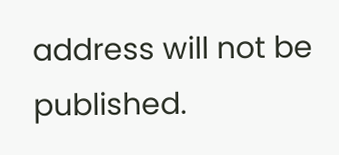address will not be published.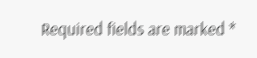Required fields are marked *